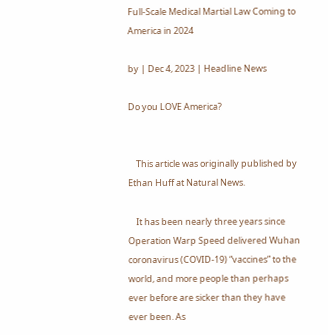Full-Scale Medical Martial Law Coming to America in 2024

by | Dec 4, 2023 | Headline News

Do you LOVE America?


    This article was originally published by Ethan Huff at Natural News.

    It has been nearly three years since Operation Warp Speed delivered Wuhan coronavirus (COVID-19) “vaccines” to the world, and more people than perhaps ever before are sicker than they have ever been. As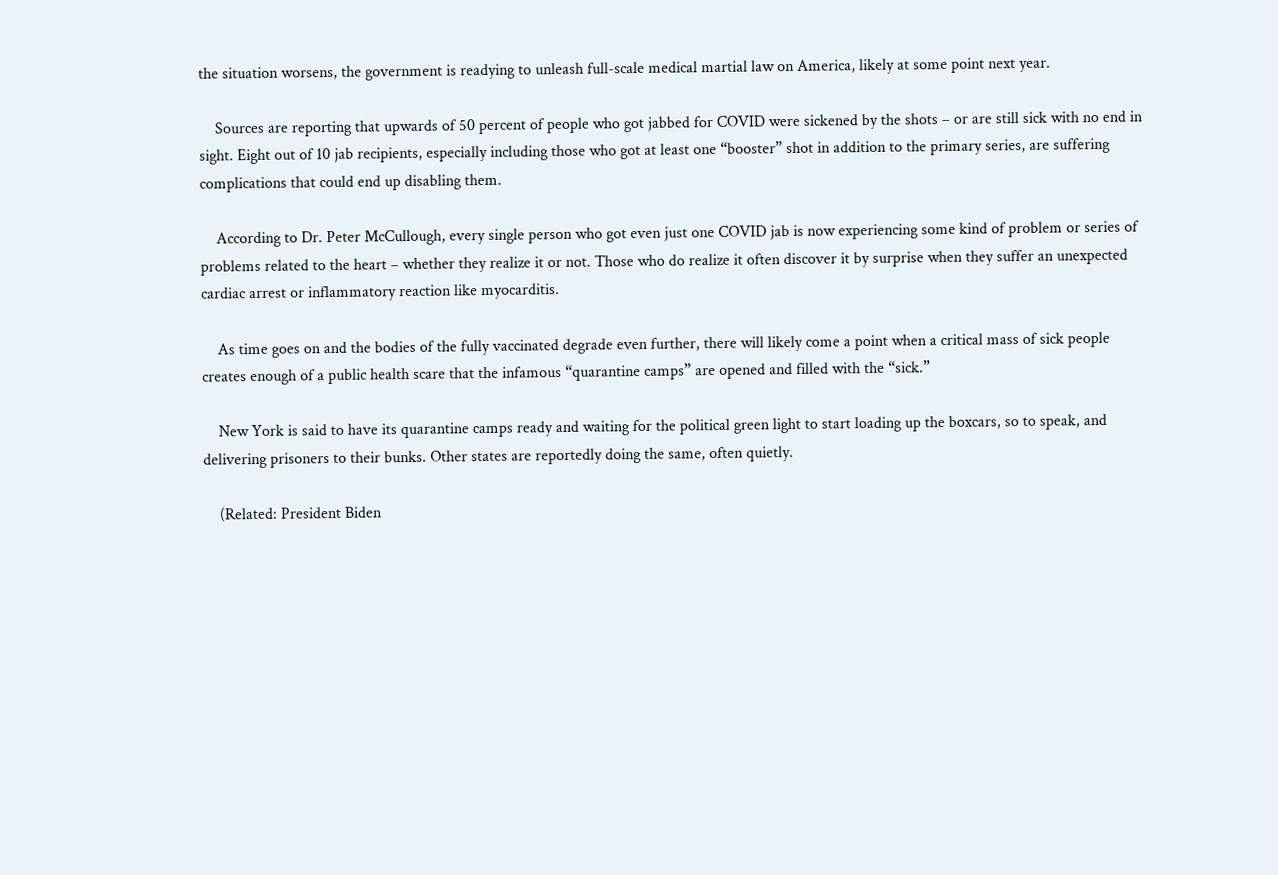the situation worsens, the government is readying to unleash full-scale medical martial law on America, likely at some point next year.

    Sources are reporting that upwards of 50 percent of people who got jabbed for COVID were sickened by the shots – or are still sick with no end in sight. Eight out of 10 jab recipients, especially including those who got at least one “booster” shot in addition to the primary series, are suffering complications that could end up disabling them.

    According to Dr. Peter McCullough, every single person who got even just one COVID jab is now experiencing some kind of problem or series of problems related to the heart – whether they realize it or not. Those who do realize it often discover it by surprise when they suffer an unexpected cardiac arrest or inflammatory reaction like myocarditis.

    As time goes on and the bodies of the fully vaccinated degrade even further, there will likely come a point when a critical mass of sick people creates enough of a public health scare that the infamous “quarantine camps” are opened and filled with the “sick.”

    New York is said to have its quarantine camps ready and waiting for the political green light to start loading up the boxcars, so to speak, and delivering prisoners to their bunks. Other states are reportedly doing the same, often quietly.

    (Related: President Biden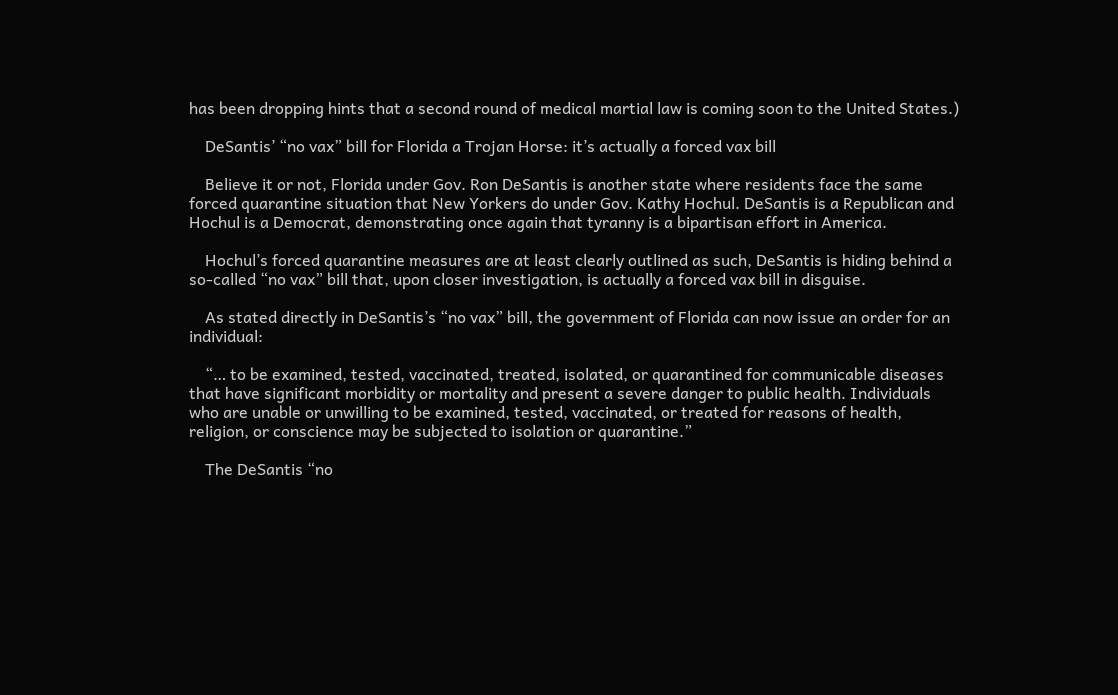has been dropping hints that a second round of medical martial law is coming soon to the United States.)

    DeSantis’ “no vax” bill for Florida a Trojan Horse: it’s actually a forced vax bill

    Believe it or not, Florida under Gov. Ron DeSantis is another state where residents face the same forced quarantine situation that New Yorkers do under Gov. Kathy Hochul. DeSantis is a Republican and Hochul is a Democrat, demonstrating once again that tyranny is a bipartisan effort in America.

    Hochul’s forced quarantine measures are at least clearly outlined as such, DeSantis is hiding behind a so-called “no vax” bill that, upon closer investigation, is actually a forced vax bill in disguise.

    As stated directly in DeSantis’s “no vax” bill, the government of Florida can now issue an order for an individual:

    “… to be examined, tested, vaccinated, treated, isolated, or quarantined for communicable diseases that have significant morbidity or mortality and present a severe danger to public health. Individuals who are unable or unwilling to be examined, tested, vaccinated, or treated for reasons of health, religion, or conscience may be subjected to isolation or quarantine.”

    The DeSantis “no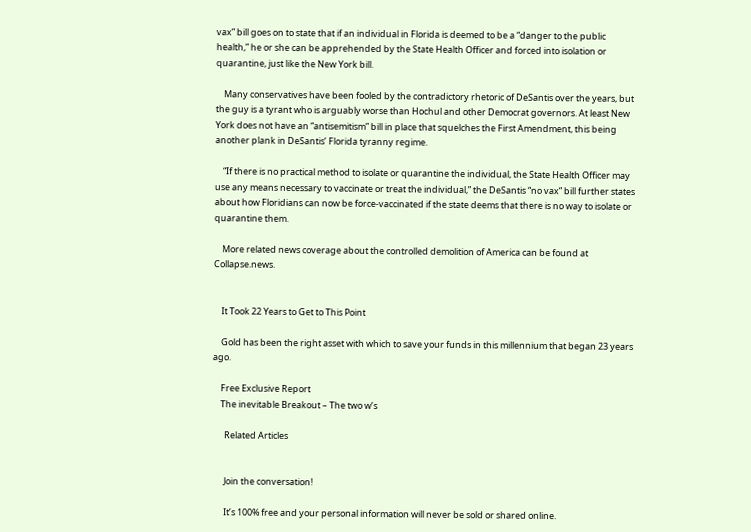vax” bill goes on to state that if an individual in Florida is deemed to be a “danger to the public health,” he or she can be apprehended by the State Health Officer and forced into isolation or quarantine, just like the New York bill.

    Many conservatives have been fooled by the contradictory rhetoric of DeSantis over the years, but the guy is a tyrant who is arguably worse than Hochul and other Democrat governors. At least New York does not have an “antisemitism” bill in place that squelches the First Amendment, this being another plank in DeSantis’ Florida tyranny regime.

    “If there is no practical method to isolate or quarantine the individual, the State Health Officer may use any means necessary to vaccinate or treat the individual,” the DeSantis “no vax” bill further states about how Floridians can now be force-vaccinated if the state deems that there is no way to isolate or quarantine them.

    More related news coverage about the controlled demolition of America can be found at Collapse.news.


    It Took 22 Years to Get to This Point

    Gold has been the right asset with which to save your funds in this millennium that began 23 years ago.

    Free Exclusive Report
    The inevitable Breakout – The two w’s

      Related Articles


      Join the conversation!

      It’s 100% free and your personal information will never be sold or shared online.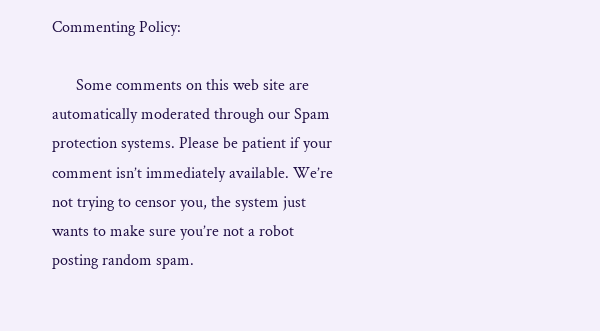Commenting Policy:

      Some comments on this web site are automatically moderated through our Spam protection systems. Please be patient if your comment isn’t immediately available. We’re not trying to censor you, the system just wants to make sure you’re not a robot posting random spam.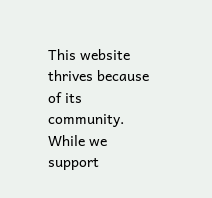This website thrives because of its community. While we support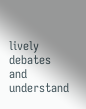lively debates and understand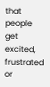that people get excited, frustrated or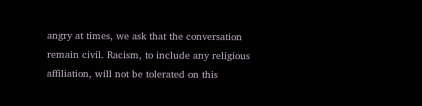angry at times, we ask that the conversation remain civil. Racism, to include any religious affiliation, will not be tolerated on this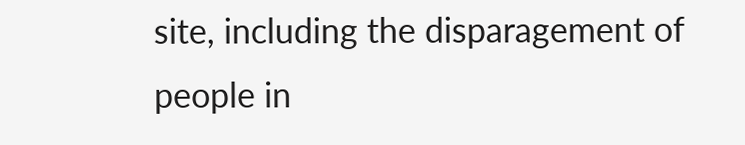site, including the disparagement of people in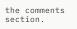the comments section.